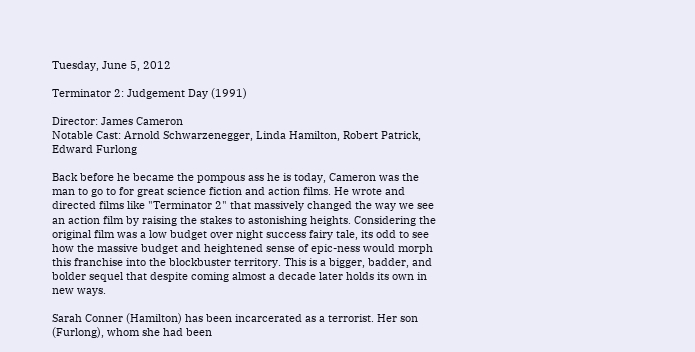Tuesday, June 5, 2012

Terminator 2: Judgement Day (1991)

Director: James Cameron
Notable Cast: Arnold Schwarzenegger, Linda Hamilton, Robert Patrick, Edward Furlong

Back before he became the pompous ass he is today, Cameron was the man to go to for great science fiction and action films. He wrote and directed films like "Terminator 2" that massively changed the way we see an action film by raising the stakes to astonishing heights. Considering the original film was a low budget over night success fairy tale, its odd to see how the massive budget and heightened sense of epic-ness would morph this franchise into the blockbuster territory. This is a bigger, badder, and bolder sequel that despite coming almost a decade later holds its own in new ways.

Sarah Conner (Hamilton) has been incarcerated as a terrorist. Her son (Furlong), whom she had been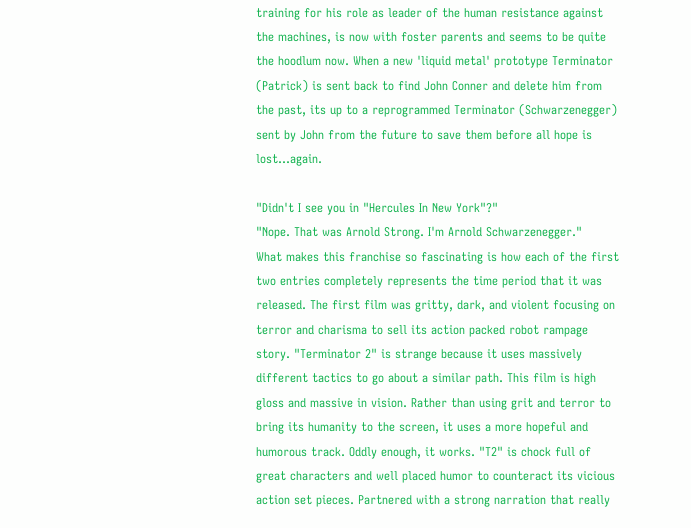training for his role as leader of the human resistance against the machines, is now with foster parents and seems to be quite the hoodlum now. When a new 'liquid metal' prototype Terminator (Patrick) is sent back to find John Conner and delete him from the past, its up to a reprogrammed Terminator (Schwarzenegger) sent by John from the future to save them before all hope is lost...again.

"Didn't I see you in "Hercules In New York"?"
"Nope. That was Arnold Strong. I'm Arnold Schwarzenegger."
What makes this franchise so fascinating is how each of the first two entries completely represents the time period that it was released. The first film was gritty, dark, and violent focusing on terror and charisma to sell its action packed robot rampage story. "Terminator 2" is strange because it uses massively different tactics to go about a similar path. This film is high gloss and massive in vision. Rather than using grit and terror to bring its humanity to the screen, it uses a more hopeful and humorous track. Oddly enough, it works. "T2" is chock full of great characters and well placed humor to counteract its vicious action set pieces. Partnered with a strong narration that really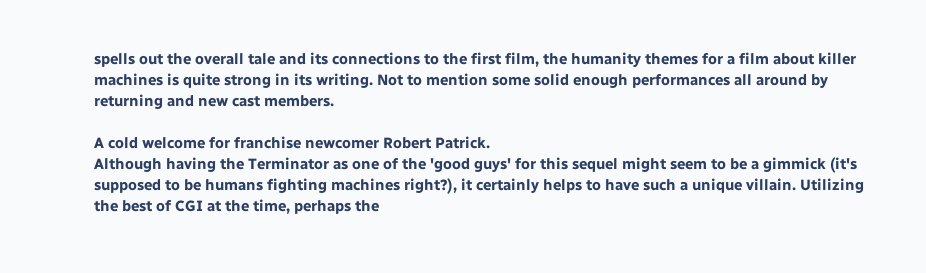spells out the overall tale and its connections to the first film, the humanity themes for a film about killer machines is quite strong in its writing. Not to mention some solid enough performances all around by returning and new cast members.

A cold welcome for franchise newcomer Robert Patrick.
Although having the Terminator as one of the 'good guys' for this sequel might seem to be a gimmick (it's supposed to be humans fighting machines right?), it certainly helps to have such a unique villain. Utilizing the best of CGI at the time, perhaps the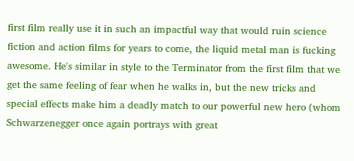first film really use it in such an impactful way that would ruin science fiction and action films for years to come, the liquid metal man is fucking awesome. He's similar in style to the Terminator from the first film that we get the same feeling of fear when he walks in, but the new tricks and special effects make him a deadly match to our powerful new hero (whom Schwarzenegger once again portrays with great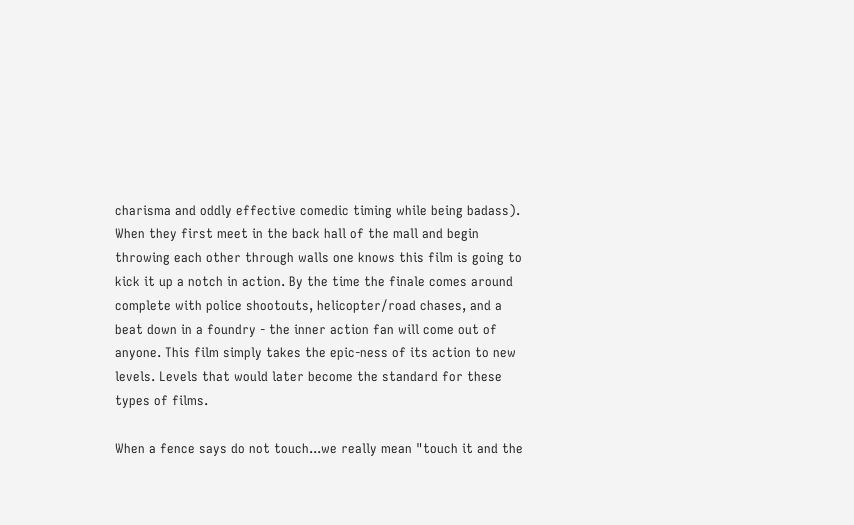charisma and oddly effective comedic timing while being badass). When they first meet in the back hall of the mall and begin throwing each other through walls one knows this film is going to kick it up a notch in action. By the time the finale comes around complete with police shootouts, helicopter/road chases, and a beat down in a foundry - the inner action fan will come out of anyone. This film simply takes the epic-ness of its action to new levels. Levels that would later become the standard for these types of films.

When a fence says do not touch...we really mean "touch it and the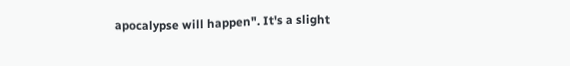apocalypse will happen". It's a slight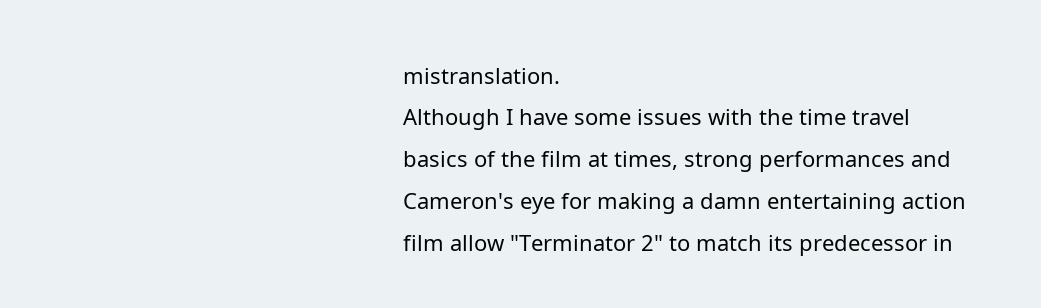mistranslation.
Although I have some issues with the time travel basics of the film at times, strong performances and Cameron's eye for making a damn entertaining action film allow "Terminator 2" to match its predecessor in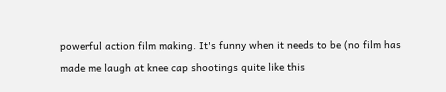powerful action film making. It's funny when it needs to be (no film has made me laugh at knee cap shootings quite like this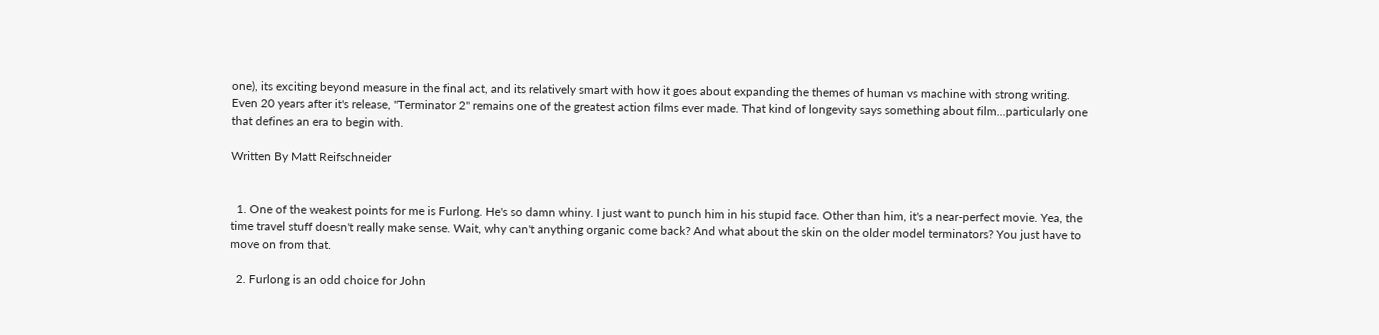one), its exciting beyond measure in the final act, and its relatively smart with how it goes about expanding the themes of human vs machine with strong writing. Even 20 years after it's release, "Terminator 2" remains one of the greatest action films ever made. That kind of longevity says something about film...particularly one that defines an era to begin with.

Written By Matt Reifschneider


  1. One of the weakest points for me is Furlong. He's so damn whiny. I just want to punch him in his stupid face. Other than him, it's a near-perfect movie. Yea, the time travel stuff doesn't really make sense. Wait, why can't anything organic come back? And what about the skin on the older model terminators? You just have to move on from that.

  2. Furlong is an odd choice for John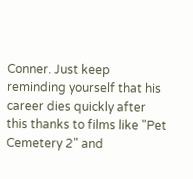Conner. Just keep reminding yourself that his career dies quickly after this thanks to films like "Pet Cemetery 2" and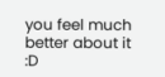you feel much better about it :D